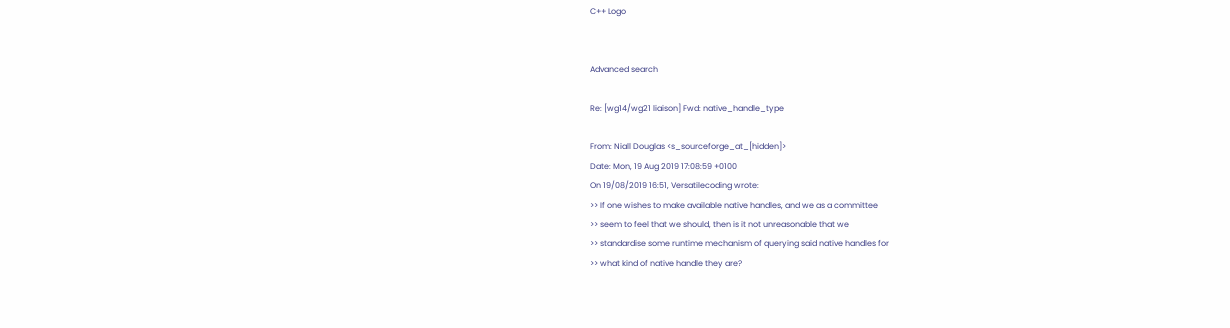C++ Logo


Advanced search

Re: [wg14/wg21 liaison] Fwd: native_handle_type

From: Niall Douglas <s_sourceforge_at_[hidden]>
Date: Mon, 19 Aug 2019 17:08:59 +0100
On 19/08/2019 16:51, Versatilecoding wrote:
>> If one wishes to make available native handles, and we as a committee
>> seem to feel that we should, then is it not unreasonable that we
>> standardise some runtime mechanism of querying said native handles for
>> what kind of native handle they are?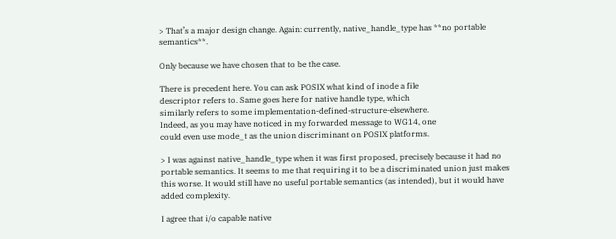> That’s a major design change. Again: currently, native_handle_type has **no portable semantics**.

Only because we have chosen that to be the case.

There is precedent here. You can ask POSIX what kind of inode a file
descriptor refers to. Same goes here for native handle type, which
similarly refers to some implementation-defined-structure-elsewhere.
Indeed, as you may have noticed in my forwarded message to WG14, one
could even use mode_t as the union discriminant on POSIX platforms.

> I was against native_handle_type when it was first proposed, precisely because it had no portable semantics. It seems to me that requiring it to be a discriminated union just makes this worse. It would still have no useful portable semantics (as intended), but it would have added complexity.

I agree that i/o capable native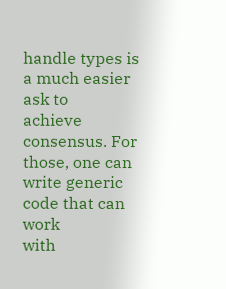handle types is a much easier ask to
achieve consensus. For those, one can write generic code that can work
with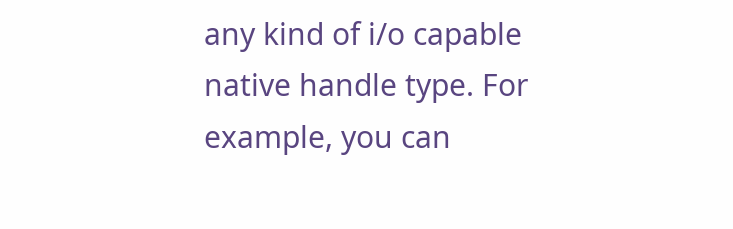any kind of i/o capable native handle type. For example, you can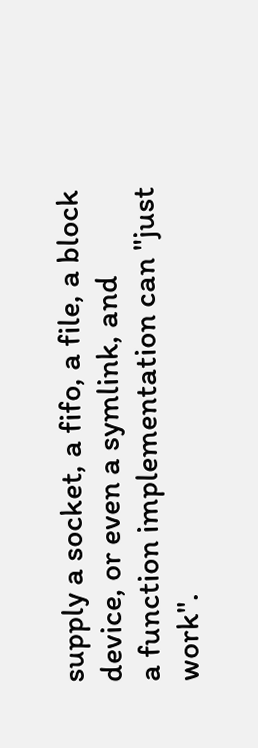supply a socket, a fifo, a file, a block device, or even a symlink, and
a function implementation can "just work".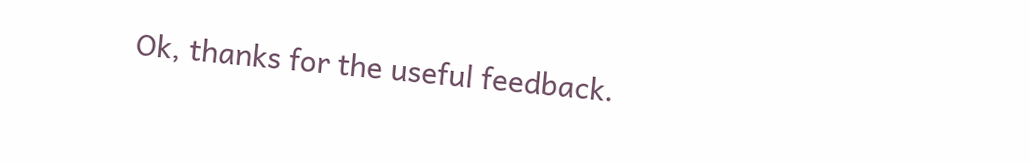Ok, thanks for the useful feedback.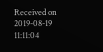Received on 2019-08-19 11:11:04